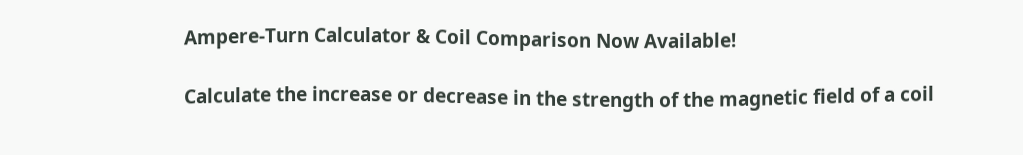Ampere-Turn Calculator & Coil Comparison Now Available!

Calculate the increase or decrease in the strength of the magnetic field of a coil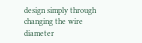design simply through changing the wire diameter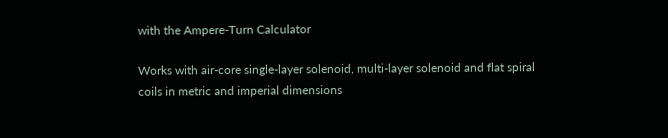with the Ampere-Turn Calculator

Works with air-core single-layer solenoid, multi-layer solenoid and flat spiral coils in metric and imperial dimensions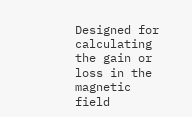Designed for calculating the gain or loss in the magnetic field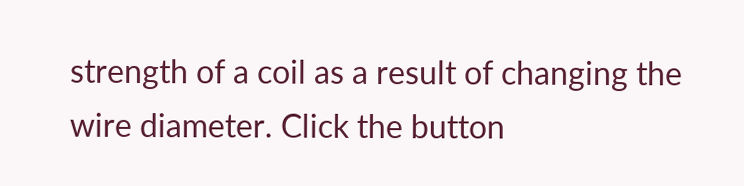strength of a coil as a result of changing the wire diameter. Click the button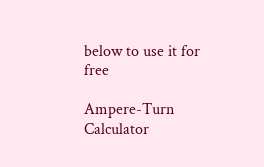below to use it for free

Ampere-Turn Calculator